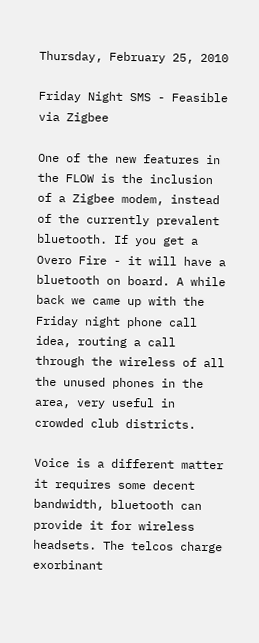Thursday, February 25, 2010

Friday Night SMS - Feasible via Zigbee

One of the new features in the FLOW is the inclusion of a Zigbee modem, instead of the currently prevalent bluetooth. If you get a Overo Fire - it will have a bluetooth on board. A while back we came up with the Friday night phone call idea, routing a call through the wireless of all the unused phones in the area, very useful in crowded club districts.

Voice is a different matter it requires some decent bandwidth, bluetooth can provide it for wireless headsets. The telcos charge exorbinant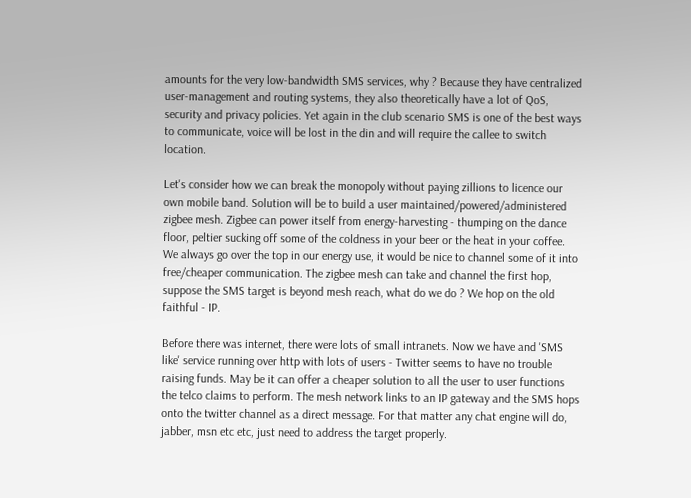amounts for the very low-bandwidth SMS services, why ? Because they have centralized user-management and routing systems, they also theoretically have a lot of QoS, security and privacy policies. Yet again in the club scenario SMS is one of the best ways to communicate, voice will be lost in the din and will require the callee to switch location.

Let's consider how we can break the monopoly without paying zillions to licence our own mobile band. Solution will be to build a user maintained/powered/administered zigbee mesh. Zigbee can power itself from energy-harvesting - thumping on the dance floor, peltier sucking off some of the coldness in your beer or the heat in your coffee. We always go over the top in our energy use, it would be nice to channel some of it into free/cheaper communication. The zigbee mesh can take and channel the first hop, suppose the SMS target is beyond mesh reach, what do we do ? We hop on the old faithful - IP.

Before there was internet, there were lots of small intranets. Now we have and 'SMS like' service running over http with lots of users - Twitter seems to have no trouble raising funds. May be it can offer a cheaper solution to all the user to user functions the telco claims to perform. The mesh network links to an IP gateway and the SMS hops onto the twitter channel as a direct message. For that matter any chat engine will do, jabber, msn etc etc, just need to address the target properly.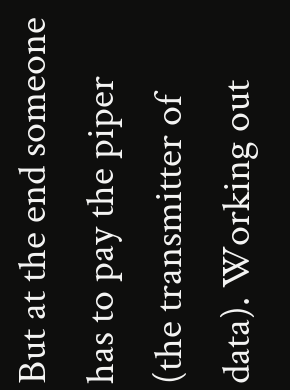But at the end someone has to pay the piper (the transmitter of data). Working out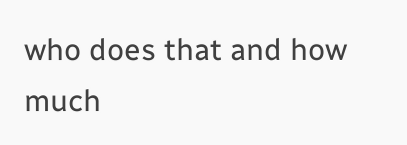who does that and how much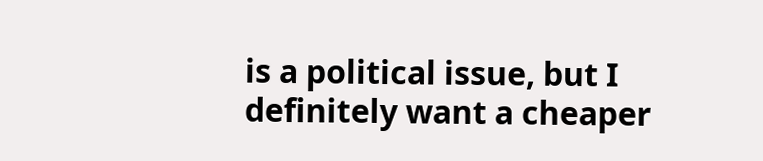is a political issue, but I definitely want a cheaper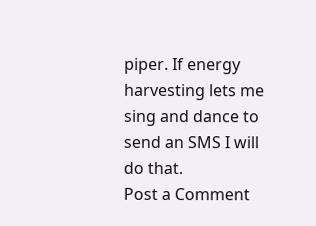piper. If energy harvesting lets me sing and dance to send an SMS I will do that.
Post a Comment